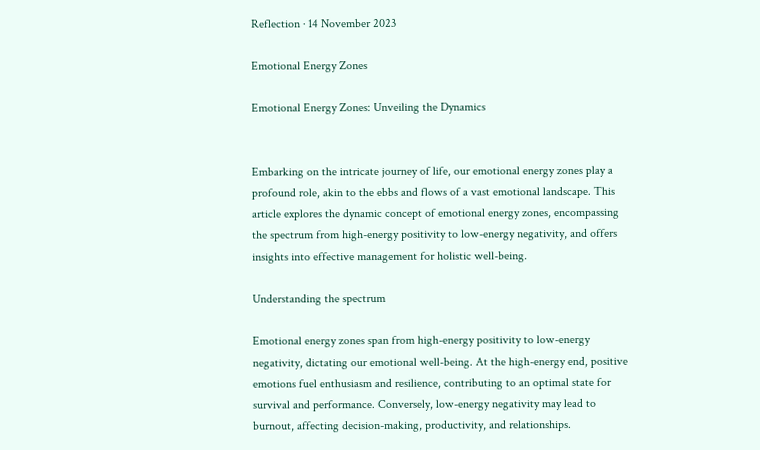Reflection · 14 November 2023

Emotional Energy Zones

Emotional Energy Zones: Unveiling the Dynamics


Embarking on the intricate journey of life, our emotional energy zones play a profound role, akin to the ebbs and flows of a vast emotional landscape. This article explores the dynamic concept of emotional energy zones, encompassing the spectrum from high-energy positivity to low-energy negativity, and offers insights into effective management for holistic well-being.

Understanding the spectrum

Emotional energy zones span from high-energy positivity to low-energy negativity, dictating our emotional well-being. At the high-energy end, positive emotions fuel enthusiasm and resilience, contributing to an optimal state for survival and performance. Conversely, low-energy negativity may lead to burnout, affecting decision-making, productivity, and relationships.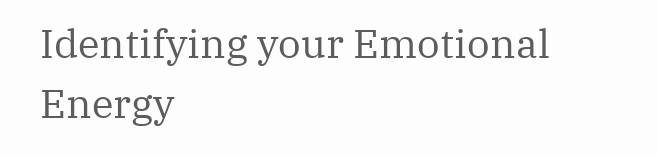Identifying your Emotional Energy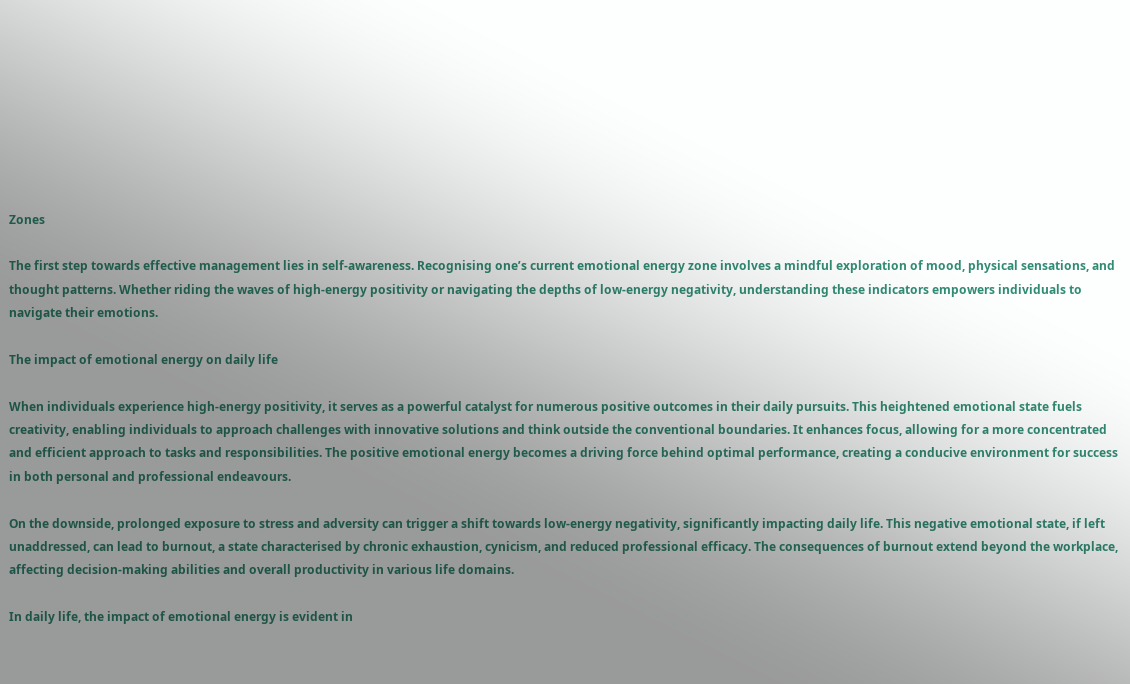Zones

The first step towards effective management lies in self-awareness. Recognising one’s current emotional energy zone involves a mindful exploration of mood, physical sensations, and thought patterns. Whether riding the waves of high-energy positivity or navigating the depths of low-energy negativity, understanding these indicators empowers individuals to navigate their emotions.

The impact of emotional energy on daily life

When individuals experience high-energy positivity, it serves as a powerful catalyst for numerous positive outcomes in their daily pursuits. This heightened emotional state fuels creativity, enabling individuals to approach challenges with innovative solutions and think outside the conventional boundaries. It enhances focus, allowing for a more concentrated and efficient approach to tasks and responsibilities. The positive emotional energy becomes a driving force behind optimal performance, creating a conducive environment for success in both personal and professional endeavours.

On the downside, prolonged exposure to stress and adversity can trigger a shift towards low-energy negativity, significantly impacting daily life. This negative emotional state, if left unaddressed, can lead to burnout, a state characterised by chronic exhaustion, cynicism, and reduced professional efficacy. The consequences of burnout extend beyond the workplace, affecting decision-making abilities and overall productivity in various life domains.

In daily life, the impact of emotional energy is evident in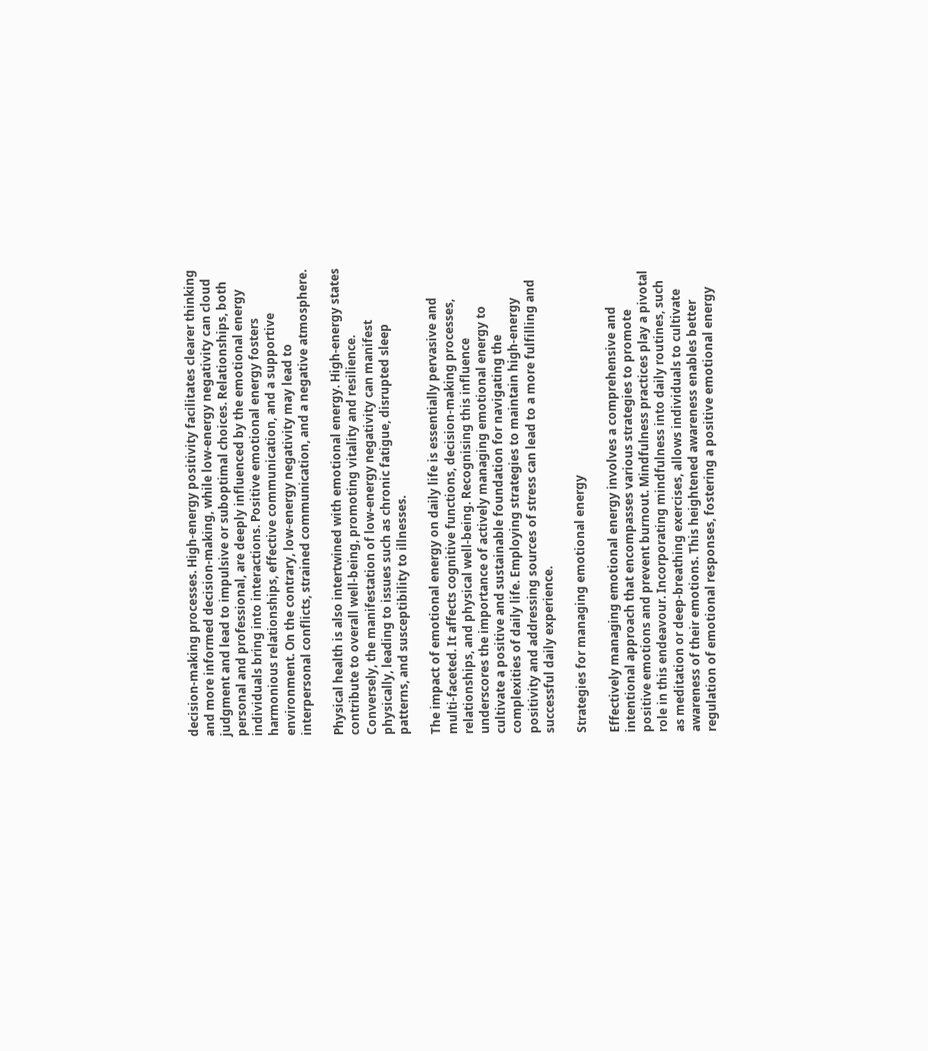decision-making processes. High-energy positivity facilitates clearer thinking and more informed decision-making, while low-energy negativity can cloud judgment and lead to impulsive or suboptimal choices. Relationships, both personal and professional, are deeply influenced by the emotional energy individuals bring into interactions. Positive emotional energy fosters harmonious relationships, effective communication, and a supportive environment. On the contrary, low-energy negativity may lead to interpersonal conflicts, strained communication, and a negative atmosphere.

Physical health is also intertwined with emotional energy. High-energy states contribute to overall well-being, promoting vitality and resilience. Conversely, the manifestation of low-energy negativity can manifest physically, leading to issues such as chronic fatigue, disrupted sleep patterns, and susceptibility to illnesses.

The impact of emotional energy on daily life is essentially pervasive and multi-faceted. It affects cognitive functions, decision-making processes, relationships, and physical well-being. Recognising this influence underscores the importance of actively managing emotional energy to cultivate a positive and sustainable foundation for navigating the complexities of daily life. Employing strategies to maintain high-energy positivity and addressing sources of stress can lead to a more fulfilling and successful daily experience.

Strategies for managing emotional energy

Effectively managing emotional energy involves a comprehensive and intentional approach that encompasses various strategies to promote positive emotions and prevent burnout. Mindfulness practices play a pivotal role in this endeavour. Incorporating mindfulness into daily routines, such as meditation or deep-breathing exercises, allows individuals to cultivate awareness of their emotions. This heightened awareness enables better regulation of emotional responses, fostering a positive emotional energy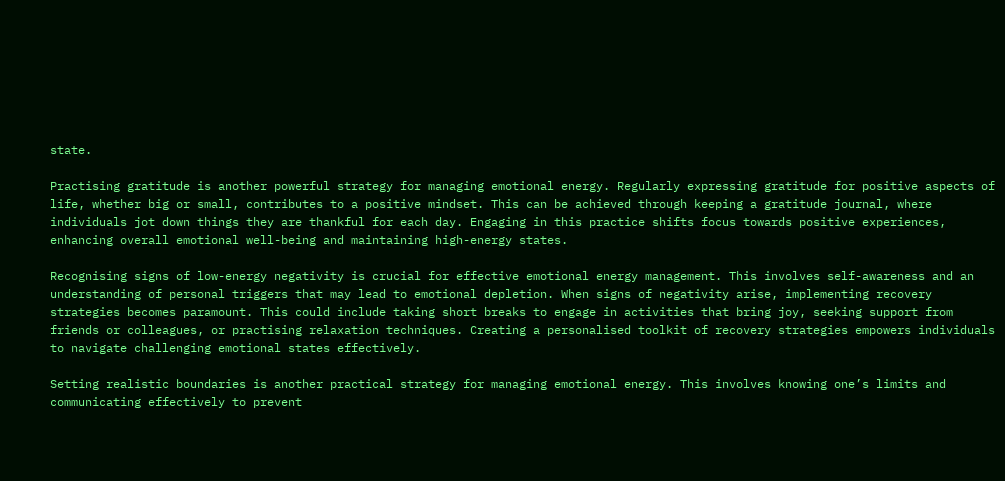state.

Practising gratitude is another powerful strategy for managing emotional energy. Regularly expressing gratitude for positive aspects of life, whether big or small, contributes to a positive mindset. This can be achieved through keeping a gratitude journal, where individuals jot down things they are thankful for each day. Engaging in this practice shifts focus towards positive experiences, enhancing overall emotional well-being and maintaining high-energy states.

Recognising signs of low-energy negativity is crucial for effective emotional energy management. This involves self-awareness and an understanding of personal triggers that may lead to emotional depletion. When signs of negativity arise, implementing recovery strategies becomes paramount. This could include taking short breaks to engage in activities that bring joy, seeking support from friends or colleagues, or practising relaxation techniques. Creating a personalised toolkit of recovery strategies empowers individuals to navigate challenging emotional states effectively.

Setting realistic boundaries is another practical strategy for managing emotional energy. This involves knowing one’s limits and communicating effectively to prevent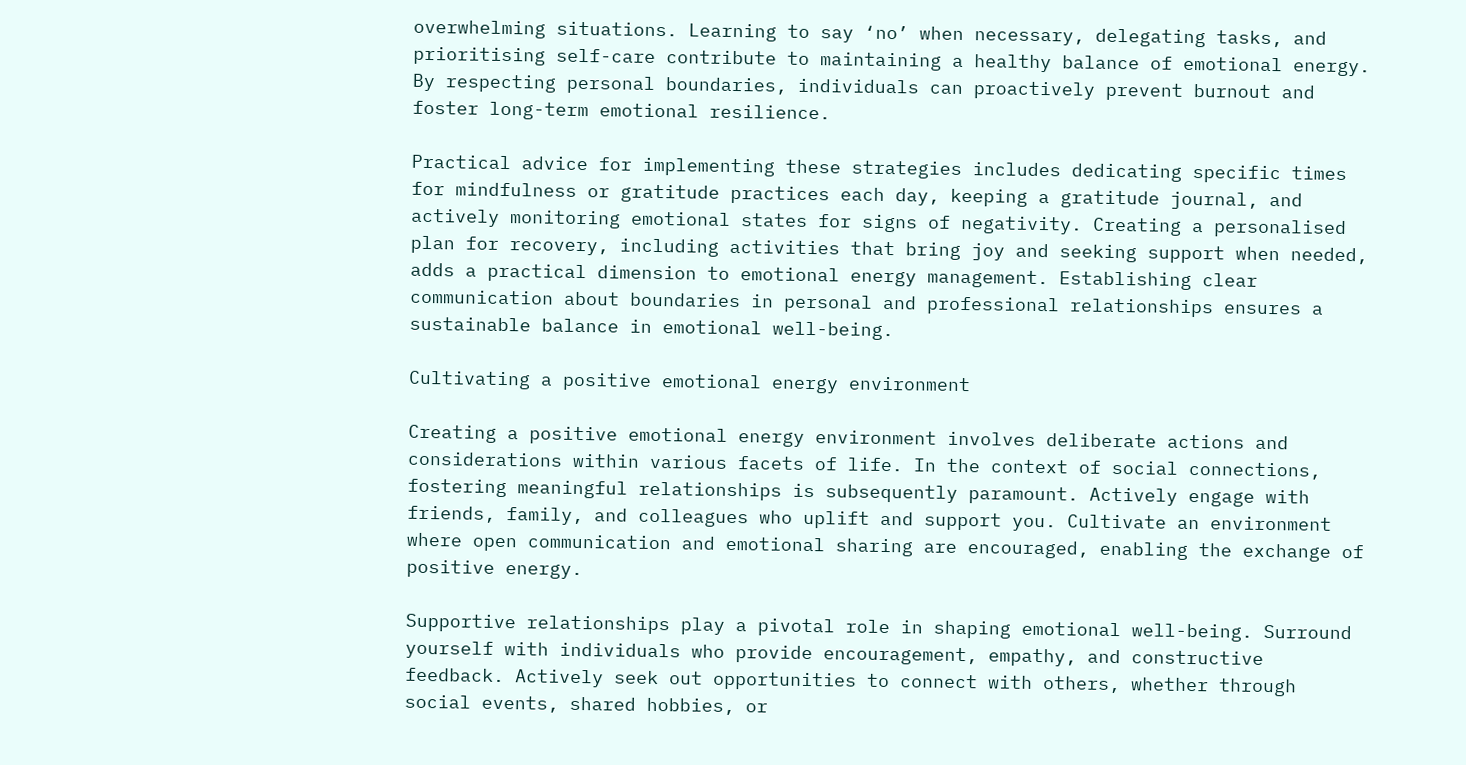overwhelming situations. Learning to say ‘no’ when necessary, delegating tasks, and prioritising self-care contribute to maintaining a healthy balance of emotional energy. By respecting personal boundaries, individuals can proactively prevent burnout and foster long-term emotional resilience.

Practical advice for implementing these strategies includes dedicating specific times for mindfulness or gratitude practices each day, keeping a gratitude journal, and actively monitoring emotional states for signs of negativity. Creating a personalised plan for recovery, including activities that bring joy and seeking support when needed, adds a practical dimension to emotional energy management. Establishing clear communication about boundaries in personal and professional relationships ensures a sustainable balance in emotional well-being.

Cultivating a positive emotional energy environment

Creating a positive emotional energy environment involves deliberate actions and considerations within various facets of life. In the context of social connections, fostering meaningful relationships is subsequently paramount. Actively engage with friends, family, and colleagues who uplift and support you. Cultivate an environment where open communication and emotional sharing are encouraged, enabling the exchange of positive energy.

Supportive relationships play a pivotal role in shaping emotional well-being. Surround yourself with individuals who provide encouragement, empathy, and constructive feedback. Actively seek out opportunities to connect with others, whether through social events, shared hobbies, or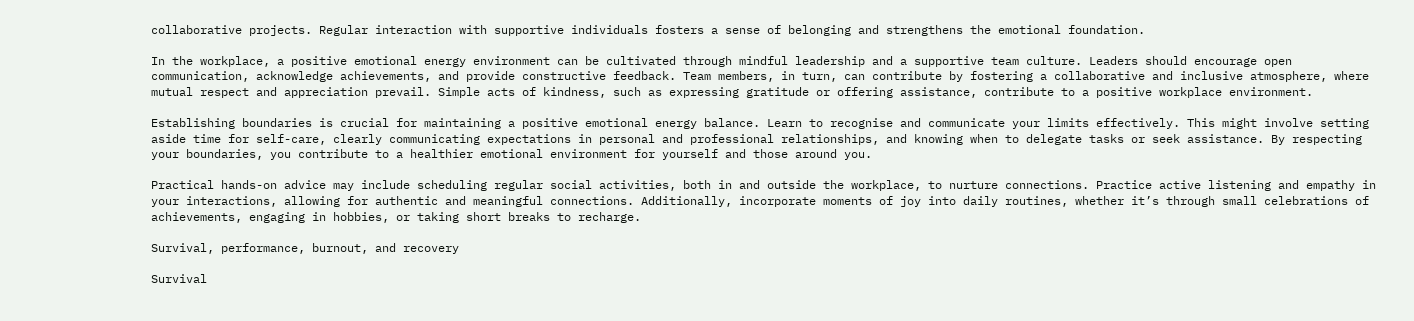collaborative projects. Regular interaction with supportive individuals fosters a sense of belonging and strengthens the emotional foundation.

In the workplace, a positive emotional energy environment can be cultivated through mindful leadership and a supportive team culture. Leaders should encourage open communication, acknowledge achievements, and provide constructive feedback. Team members, in turn, can contribute by fostering a collaborative and inclusive atmosphere, where mutual respect and appreciation prevail. Simple acts of kindness, such as expressing gratitude or offering assistance, contribute to a positive workplace environment.

Establishing boundaries is crucial for maintaining a positive emotional energy balance. Learn to recognise and communicate your limits effectively. This might involve setting aside time for self-care, clearly communicating expectations in personal and professional relationships, and knowing when to delegate tasks or seek assistance. By respecting your boundaries, you contribute to a healthier emotional environment for yourself and those around you.

Practical hands-on advice may include scheduling regular social activities, both in and outside the workplace, to nurture connections. Practice active listening and empathy in your interactions, allowing for authentic and meaningful connections. Additionally, incorporate moments of joy into daily routines, whether it’s through small celebrations of achievements, engaging in hobbies, or taking short breaks to recharge.

Survival, performance, burnout, and recovery

Survival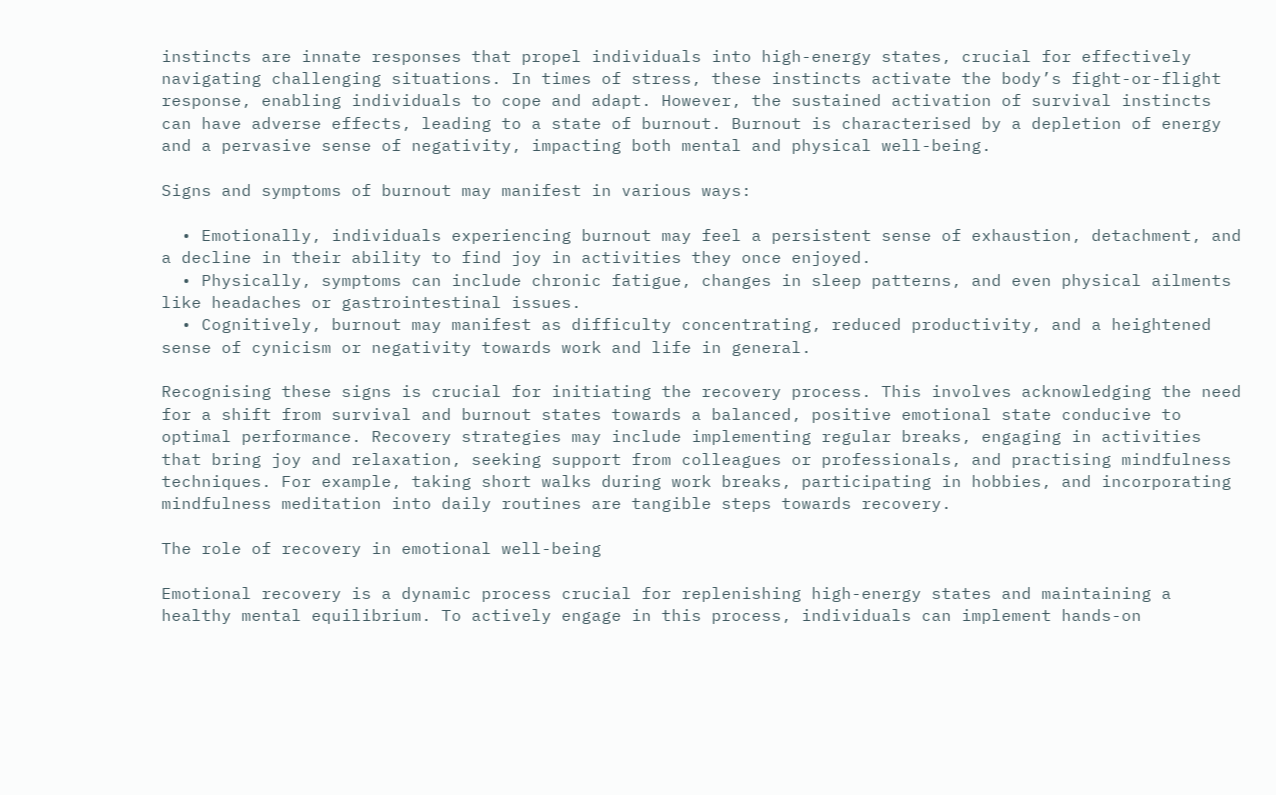instincts are innate responses that propel individuals into high-energy states, crucial for effectively navigating challenging situations. In times of stress, these instincts activate the body’s fight-or-flight response, enabling individuals to cope and adapt. However, the sustained activation of survival instincts can have adverse effects, leading to a state of burnout. Burnout is characterised by a depletion of energy and a pervasive sense of negativity, impacting both mental and physical well-being.

Signs and symptoms of burnout may manifest in various ways:

  • Emotionally, individuals experiencing burnout may feel a persistent sense of exhaustion, detachment, and a decline in their ability to find joy in activities they once enjoyed.
  • Physically, symptoms can include chronic fatigue, changes in sleep patterns, and even physical ailments like headaches or gastrointestinal issues.
  • Cognitively, burnout may manifest as difficulty concentrating, reduced productivity, and a heightened sense of cynicism or negativity towards work and life in general.

Recognising these signs is crucial for initiating the recovery process. This involves acknowledging the need for a shift from survival and burnout states towards a balanced, positive emotional state conducive to optimal performance. Recovery strategies may include implementing regular breaks, engaging in activities that bring joy and relaxation, seeking support from colleagues or professionals, and practising mindfulness techniques. For example, taking short walks during work breaks, participating in hobbies, and incorporating mindfulness meditation into daily routines are tangible steps towards recovery.

The role of recovery in emotional well-being

Emotional recovery is a dynamic process crucial for replenishing high-energy states and maintaining a healthy mental equilibrium. To actively engage in this process, individuals can implement hands-on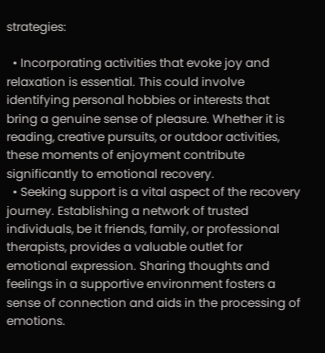strategies:

  • Incorporating activities that evoke joy and relaxation is essential. This could involve identifying personal hobbies or interests that bring a genuine sense of pleasure. Whether it is reading, creative pursuits, or outdoor activities, these moments of enjoyment contribute significantly to emotional recovery.
  • Seeking support is a vital aspect of the recovery journey. Establishing a network of trusted individuals, be it friends, family, or professional therapists, provides a valuable outlet for emotional expression. Sharing thoughts and feelings in a supportive environment fosters a sense of connection and aids in the processing of emotions.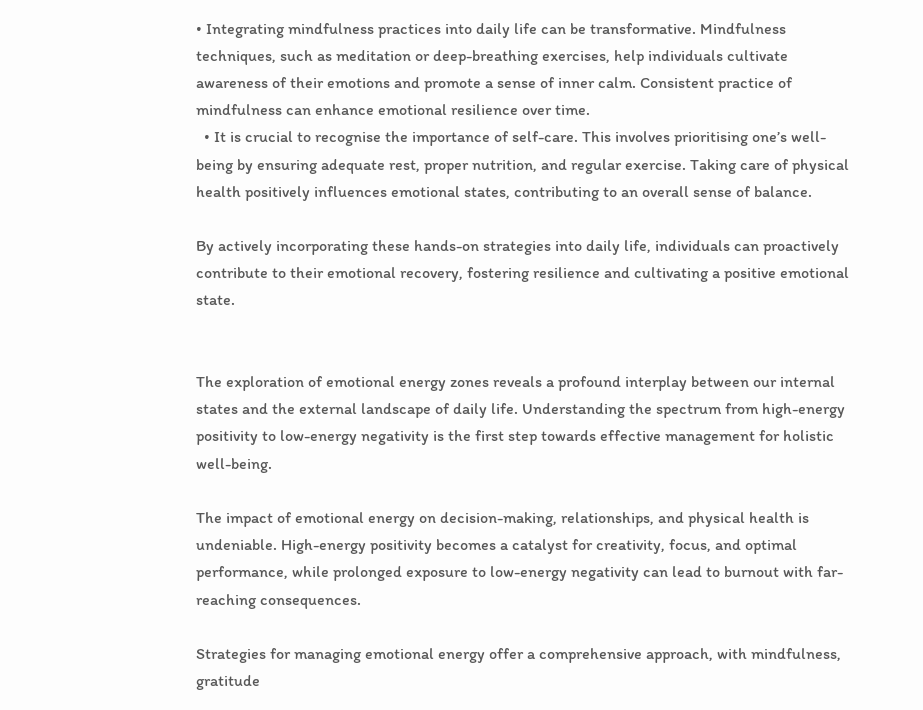• Integrating mindfulness practices into daily life can be transformative. Mindfulness techniques, such as meditation or deep-breathing exercises, help individuals cultivate awareness of their emotions and promote a sense of inner calm. Consistent practice of mindfulness can enhance emotional resilience over time.
  • It is crucial to recognise the importance of self-care. This involves prioritising one’s well-being by ensuring adequate rest, proper nutrition, and regular exercise. Taking care of physical health positively influences emotional states, contributing to an overall sense of balance.

By actively incorporating these hands-on strategies into daily life, individuals can proactively contribute to their emotional recovery, fostering resilience and cultivating a positive emotional state.


The exploration of emotional energy zones reveals a profound interplay between our internal states and the external landscape of daily life. Understanding the spectrum from high-energy positivity to low-energy negativity is the first step towards effective management for holistic well-being.

The impact of emotional energy on decision-making, relationships, and physical health is undeniable. High-energy positivity becomes a catalyst for creativity, focus, and optimal performance, while prolonged exposure to low-energy negativity can lead to burnout with far-reaching consequences.

Strategies for managing emotional energy offer a comprehensive approach, with mindfulness, gratitude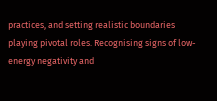practices, and setting realistic boundaries playing pivotal roles. Recognising signs of low-energy negativity and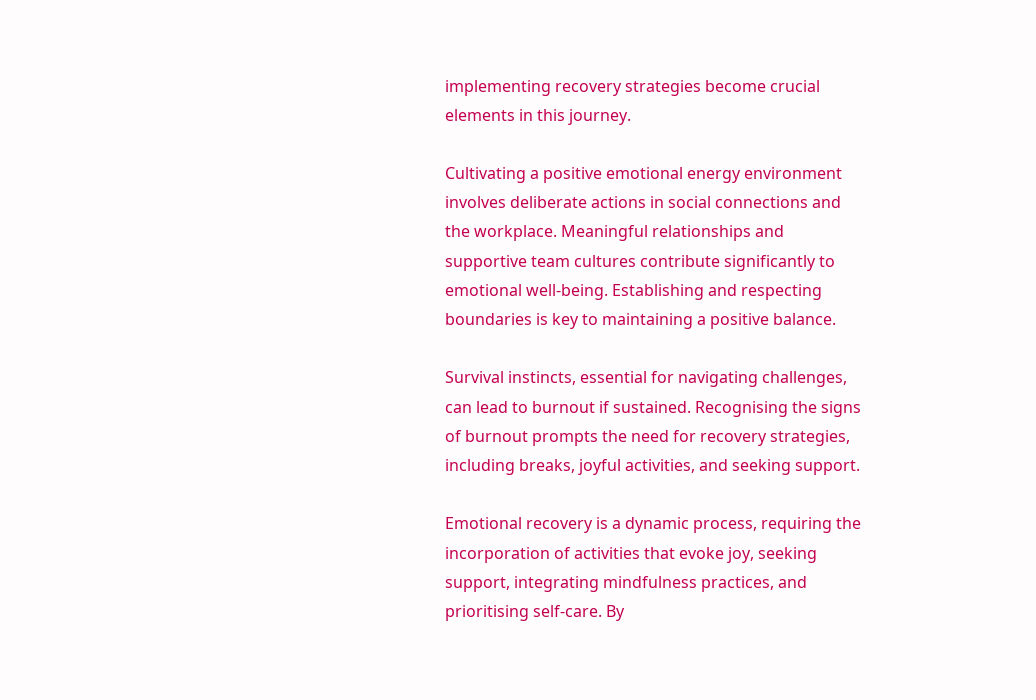implementing recovery strategies become crucial elements in this journey.

Cultivating a positive emotional energy environment involves deliberate actions in social connections and the workplace. Meaningful relationships and supportive team cultures contribute significantly to emotional well-being. Establishing and respecting boundaries is key to maintaining a positive balance.

Survival instincts, essential for navigating challenges, can lead to burnout if sustained. Recognising the signs of burnout prompts the need for recovery strategies, including breaks, joyful activities, and seeking support.

Emotional recovery is a dynamic process, requiring the incorporation of activities that evoke joy, seeking support, integrating mindfulness practices, and prioritising self-care. By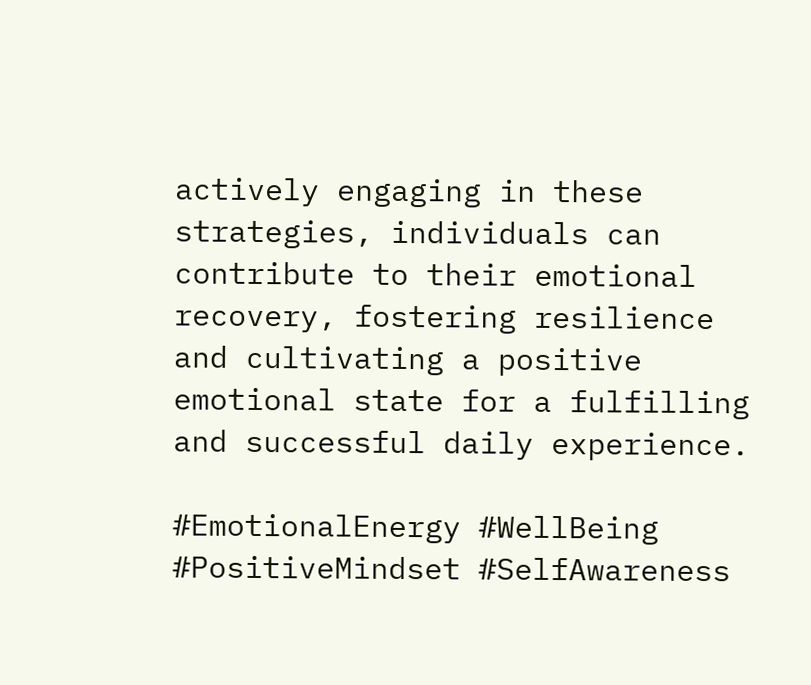actively engaging in these strategies, individuals can contribute to their emotional recovery, fostering resilience and cultivating a positive emotional state for a fulfilling and successful daily experience.

#EmotionalEnergy #WellBeing #PositiveMindset #SelfAwareness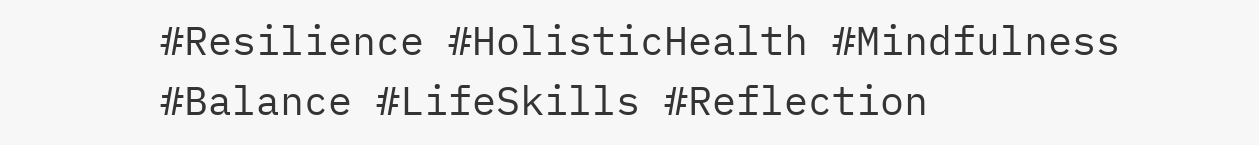#Resilience #HolisticHealth #Mindfulness #Balance #LifeSkills #Reflection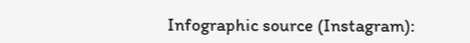Infographic source (Instagram):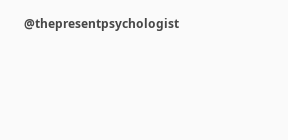@thepresentpsychologist